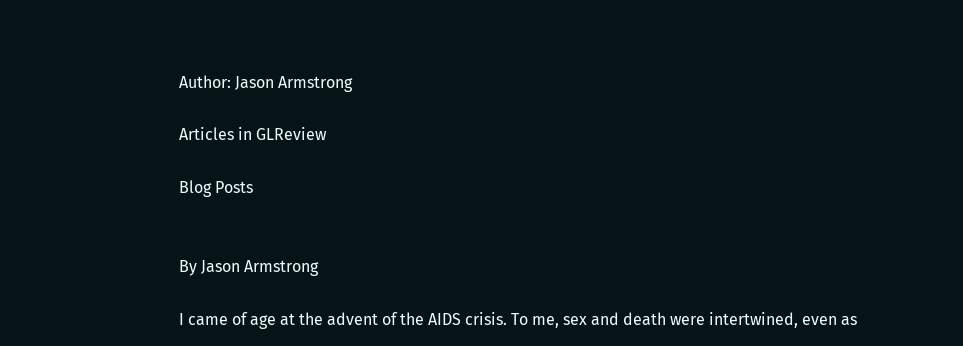Author: Jason Armstrong

Articles in GLReview

Blog Posts


By Jason Armstrong

I came of age at the advent of the AIDS crisis. To me, sex and death were intertwined, even as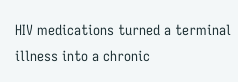HIV medications turned a terminal illness into a chronic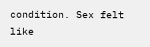condition. Sex felt like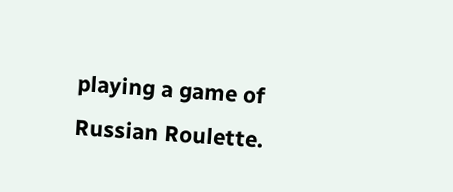playing a game of Russian Roulette.